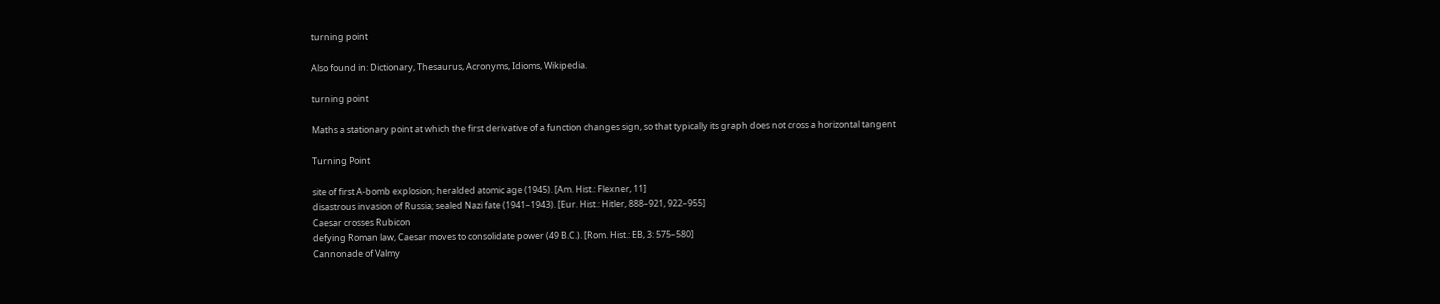turning point

Also found in: Dictionary, Thesaurus, Acronyms, Idioms, Wikipedia.

turning point

Maths a stationary point at which the first derivative of a function changes sign, so that typically its graph does not cross a horizontal tangent

Turning Point

site of first A-bomb explosion; heralded atomic age (1945). [Am. Hist.: Flexner, 11]
disastrous invasion of Russia; sealed Nazi fate (1941–1943). [Eur. Hist.: Hitler, 888–921, 922–955]
Caesar crosses Rubicon
defying Roman law, Caesar moves to consolidate power (49 B.C.). [Rom. Hist.: EB, 3: 575–580]
Cannonade of Valmy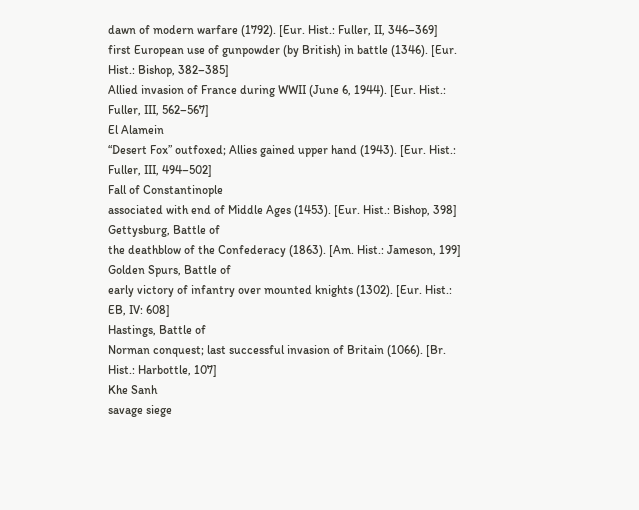dawn of modern warfare (1792). [Eur. Hist.: Fuller, II, 346–369]
first European use of gunpowder (by British) in battle (1346). [Eur. Hist.: Bishop, 382–385]
Allied invasion of France during WWII (June 6, 1944). [Eur. Hist.: Fuller, III, 562–567]
El Alamein
“Desert Fox” outfoxed; Allies gained upper hand (1943). [Eur. Hist.: Fuller, III, 494–502]
Fall of Constantinople
associated with end of Middle Ages (1453). [Eur. Hist.: Bishop, 398]
Gettysburg, Battle of
the deathblow of the Confederacy (1863). [Am. Hist.: Jameson, 199]
Golden Spurs, Battle of
early victory of infantry over mounted knights (1302). [Eur. Hist.: EB, IV: 608]
Hastings, Battle of
Norman conquest; last successful invasion of Britain (1066). [Br. Hist.: Harbottle, 107]
Khe Sanh
savage siege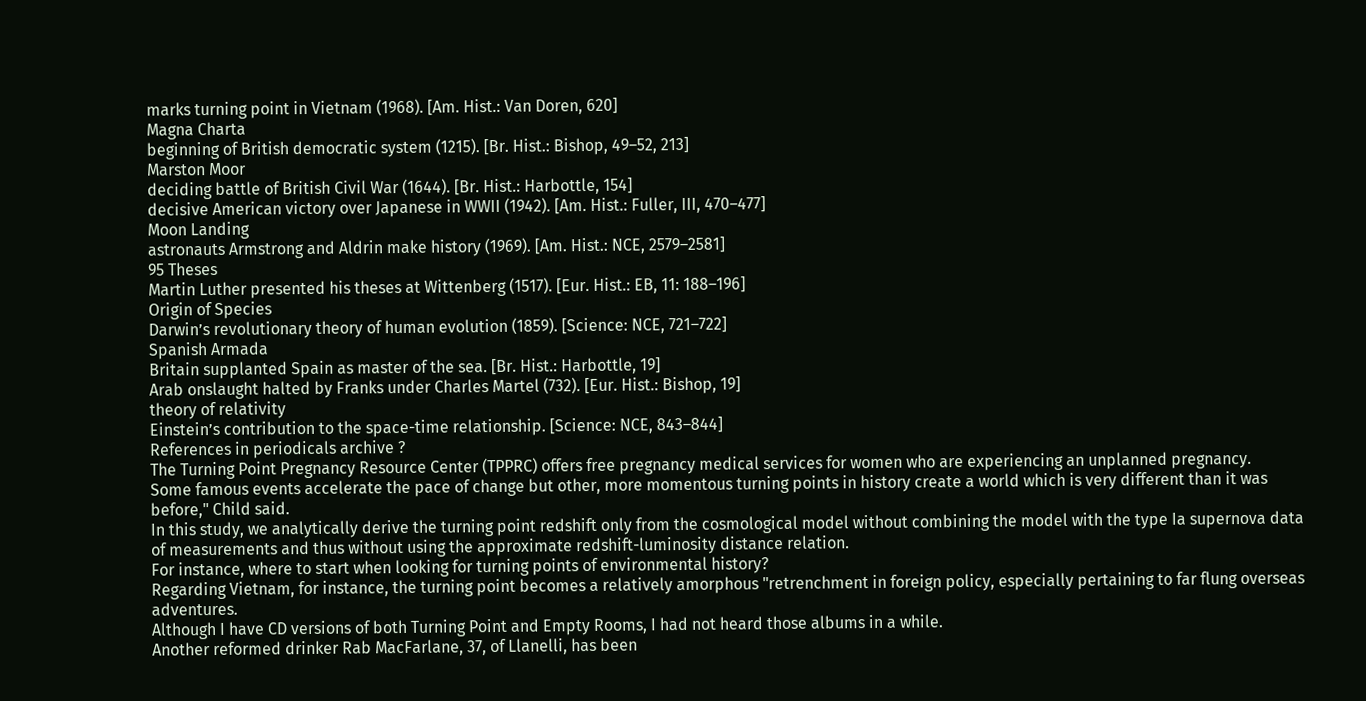marks turning point in Vietnam (1968). [Am. Hist.: Van Doren, 620]
Magna Charta
beginning of British democratic system (1215). [Br. Hist.: Bishop, 49–52, 213]
Marston Moor
deciding battle of British Civil War (1644). [Br. Hist.: Harbottle, 154]
decisive American victory over Japanese in WWII (1942). [Am. Hist.: Fuller, III, 470–477]
Moon Landing
astronauts Armstrong and Aldrin make history (1969). [Am. Hist.: NCE, 2579–2581]
95 Theses
Martin Luther presented his theses at Wittenberg (1517). [Eur. Hist.: EB, 11: 188–196]
Origin of Species
Darwin’s revolutionary theory of human evolution (1859). [Science: NCE, 721–722]
Spanish Armada
Britain supplanted Spain as master of the sea. [Br. Hist.: Harbottle, 19]
Arab onslaught halted by Franks under Charles Martel (732). [Eur. Hist.: Bishop, 19]
theory of relativity
Einstein’s contribution to the space-time relationship. [Science: NCE, 843–844]
References in periodicals archive ?
The Turning Point Pregnancy Resource Center (TPPRC) offers free pregnancy medical services for women who are experiencing an unplanned pregnancy.
Some famous events accelerate the pace of change but other, more momentous turning points in history create a world which is very different than it was before," Child said.
In this study, we analytically derive the turning point redshift only from the cosmological model without combining the model with the type Ia supernova data of measurements and thus without using the approximate redshift-luminosity distance relation.
For instance, where to start when looking for turning points of environmental history?
Regarding Vietnam, for instance, the turning point becomes a relatively amorphous "retrenchment in foreign policy, especially pertaining to far flung overseas adventures.
Although I have CD versions of both Turning Point and Empty Rooms, I had not heard those albums in a while.
Another reformed drinker Rab MacFarlane, 37, of Llanelli, has been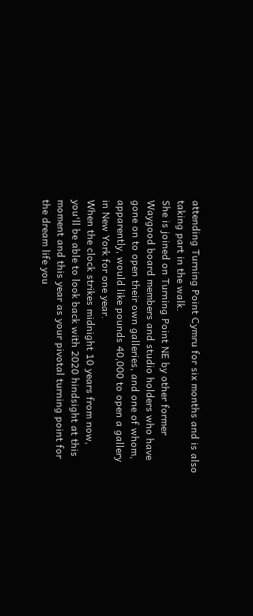attending Turning Point Cymru for six months and is also taking part in the walk.
She is joined on Turning Point NE by other former Waygood board members and studio holders who have gone on to open their own galleries, and one of whom, apparently, would like pounds 40,000 to open a gallery in New York for one year.
When the clock strikes midnight 10 years from now, you'll be able to look back with 2020 hindsight at this moment and this year as your pivotal turning point for the dream life you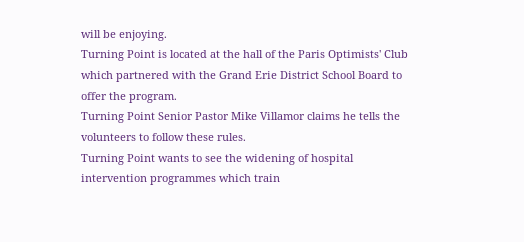will be enjoying.
Turning Point is located at the hall of the Paris Optimists' Club which partnered with the Grand Erie District School Board to offer the program.
Turning Point Senior Pastor Mike Villamor claims he tells the volunteers to follow these rules.
Turning Point wants to see the widening of hospital intervention programmes which train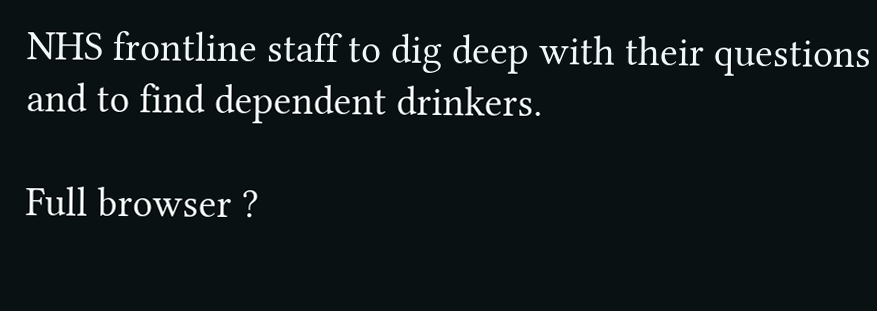NHS frontline staff to dig deep with their questions and to find dependent drinkers.

Full browser ?